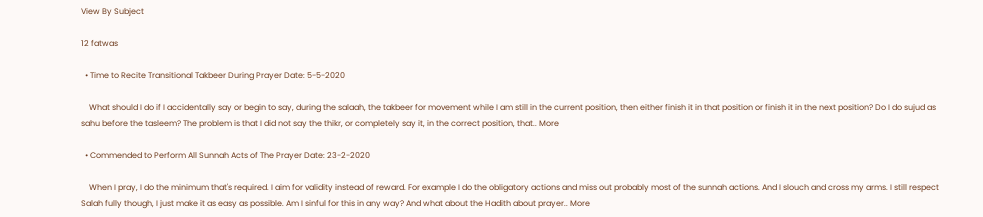View By Subject

12 fatwas

  • Time to Recite Transitional Takbeer During Prayer Date: 5-5-2020

    What should I do if I accidentally say or begin to say, during the salaah, the takbeer for movement while I am still in the current position, then either finish it in that position or finish it in the next position? Do I do sujud as sahu before the tasleem? The problem is that I did not say the thikr, or completely say it, in the correct position, that.. More

  • Commended to Perform All Sunnah Acts of The Prayer Date: 23-2-2020

    When I pray, I do the minimum that's required. I aim for validity instead of reward. For example I do the obligatory actions and miss out probably most of the sunnah actions. And I slouch and cross my arms. I still respect Salah fully though, I just make it as easy as possible. Am I sinful for this in any way? And what about the Hadith about prayer.. More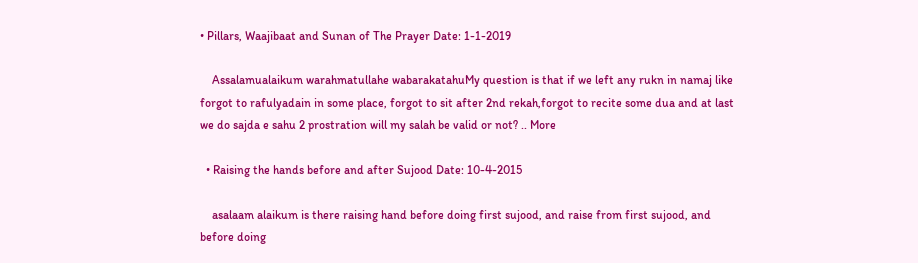• Pillars, Waajibaat and Sunan of The Prayer Date: 1-1-2019

    Assalamualaikum warahmatullahe wabarakatahuMy question is that if we left any rukn in namaj like forgot to rafulyadain in some place, forgot to sit after 2nd rekah,forgot to recite some dua and at last we do sajda e sahu 2 prostration will my salah be valid or not? .. More

  • Raising the hands before and after Sujood Date: 10-4-2015

    asalaam alaikum is there raising hand before doing first sujood, and raise from first sujood, and before doing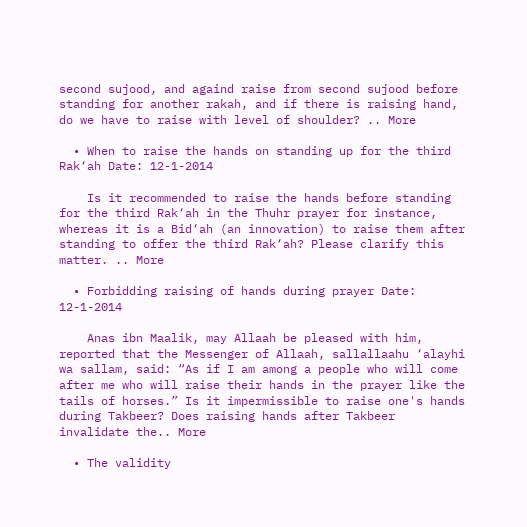second sujood, and againd raise from second sujood before standing for another rakah, and if there is raising hand, do we have to raise with level of shoulder? .. More

  • When to raise the hands on standing up for the third Rak‘ah Date: 12-1-2014

    Is it recommended to raise the hands before standing for the third Rak‘ah in the Thuhr prayer for instance, whereas it is a Bid‘ah (an innovation) to raise them after standing to offer the third Rak‘ah? Please clarify this matter. .. More

  • Forbidding raising of hands during prayer Date: 12-1-2014

    Anas ibn Maalik, may Allaah be pleased with him, reported that the Messenger of Allaah, sallallaahu ‘alayhi wa sallam, said: “As if I am among a people who will come after me who will raise their hands in the prayer like the tails of horses.” Is it impermissible to raise one's hands during Takbeer? Does raising hands after Takbeer invalidate the.. More

  • The validity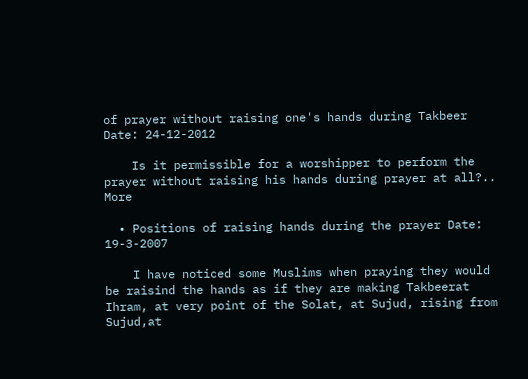of prayer without raising one's hands during Takbeer Date: 24-12-2012

    Is it permissible for a worshipper to perform the prayer without raising his hands during prayer at all?.. More

  • Positions of raising hands during the prayer Date: 19-3-2007

    I have noticed some Muslims when praying they would be raisind the hands as if they are making Takbeerat Ihram, at very point of the Solat, at Sujud, rising from Sujud,at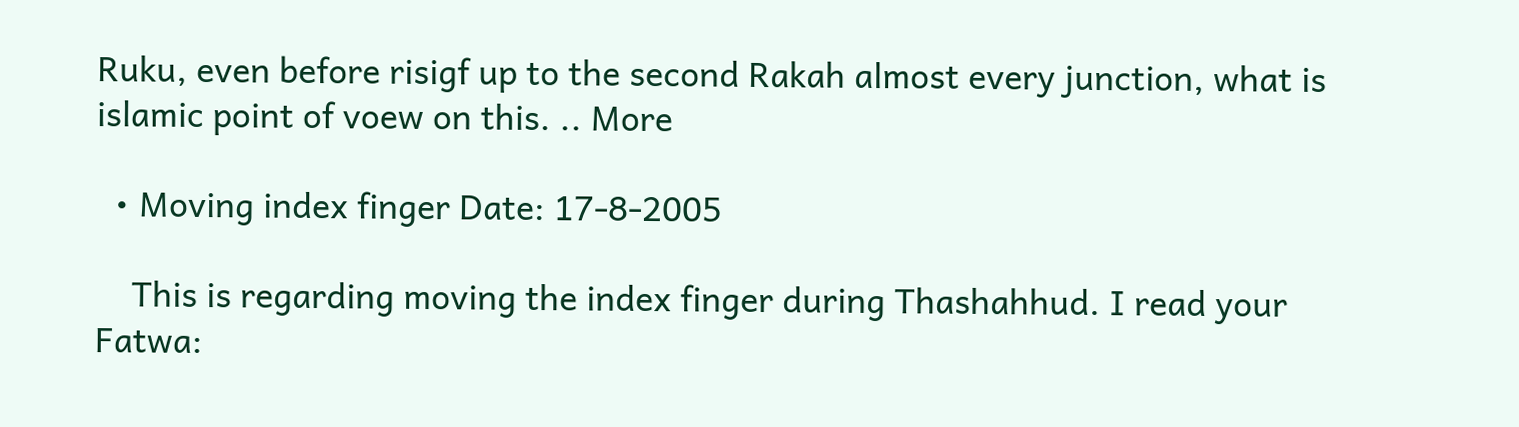Ruku, even before risigf up to the second Rakah almost every junction, what is islamic point of voew on this. .. More

  • Moving index finger Date: 17-8-2005

    This is regarding moving the index finger during Thashahhud. I read your Fatwa: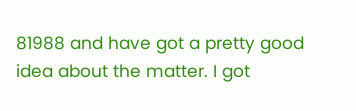81988 and have got a pretty good idea about the matter. I got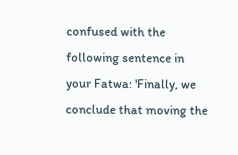confused with the following sentence in your Fatwa: 'Finally, we conclude that moving the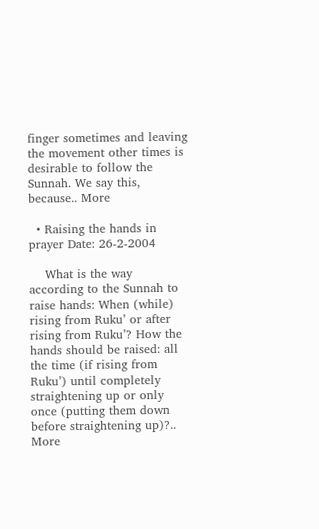finger sometimes and leaving the movement other times is desirable to follow the Sunnah. We say this, because.. More

  • Raising the hands in prayer Date: 26-2-2004

    What is the way according to the Sunnah to raise hands: When (while) rising from Ruku’ or after rising from Ruku’? How the hands should be raised: all the time (if rising from Ruku’) until completely straightening up or only once (putting them down before straightening up)?.. More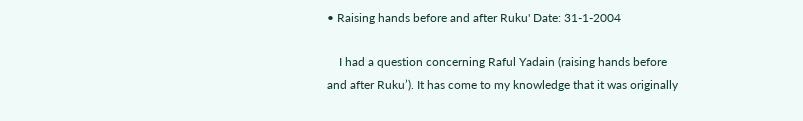• Raising hands before and after Ruku' Date: 31-1-2004

    I had a question concerning Raful Yadain (raising hands before and after Ruku’). It has come to my knowledge that it was originally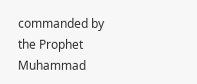commanded by the Prophet Muhammad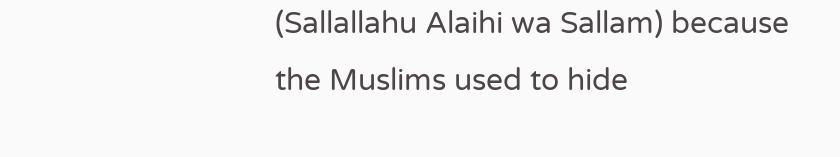(Sallallahu Alaihi wa Sallam) because the Muslims used to hide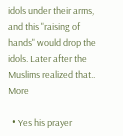idols under their arms, and this "raising of hands" would drop the idols. Later after the Muslims realized that.. More

  • Yes his prayer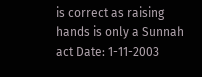is correct as raising hands is only a Sunnah act Date: 1-11-2003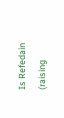Is Refedain (raising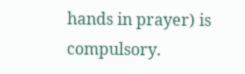hands in prayer) is compulsory.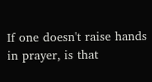If one doesn't raise hands in prayer, is that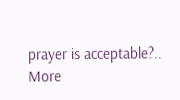prayer is acceptable?.. More